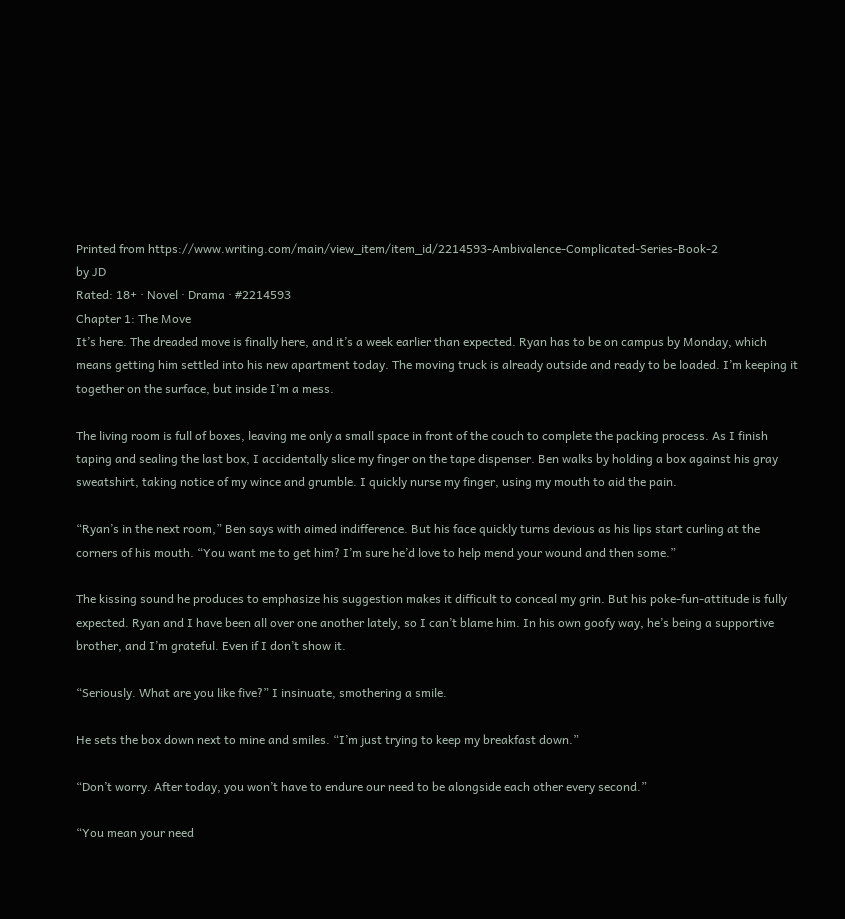Printed from https://www.writing.com/main/view_item/item_id/2214593-Ambivalence-Complicated-Series-Book-2
by JD
Rated: 18+ · Novel · Drama · #2214593
Chapter 1: The Move
It’s here. The dreaded move is finally here, and it’s a week earlier than expected. Ryan has to be on campus by Monday, which means getting him settled into his new apartment today. The moving truck is already outside and ready to be loaded. I’m keeping it together on the surface, but inside I’m a mess.

The living room is full of boxes, leaving me only a small space in front of the couch to complete the packing process. As I finish taping and sealing the last box, I accidentally slice my finger on the tape dispenser. Ben walks by holding a box against his gray sweatshirt, taking notice of my wince and grumble. I quickly nurse my finger, using my mouth to aid the pain.

“Ryan’s in the next room,” Ben says with aimed indifference. But his face quickly turns devious as his lips start curling at the corners of his mouth. “You want me to get him? I’m sure he’d love to help mend your wound and then some.”

The kissing sound he produces to emphasize his suggestion makes it difficult to conceal my grin. But his poke-fun-attitude is fully expected. Ryan and I have been all over one another lately, so I can’t blame him. In his own goofy way, he’s being a supportive brother, and I’m grateful. Even if I don’t show it.

“Seriously. What are you like five?” I insinuate, smothering a smile.

He sets the box down next to mine and smiles. “I’m just trying to keep my breakfast down.”

“Don’t worry. After today, you won’t have to endure our need to be alongside each other every second.”

“You mean your need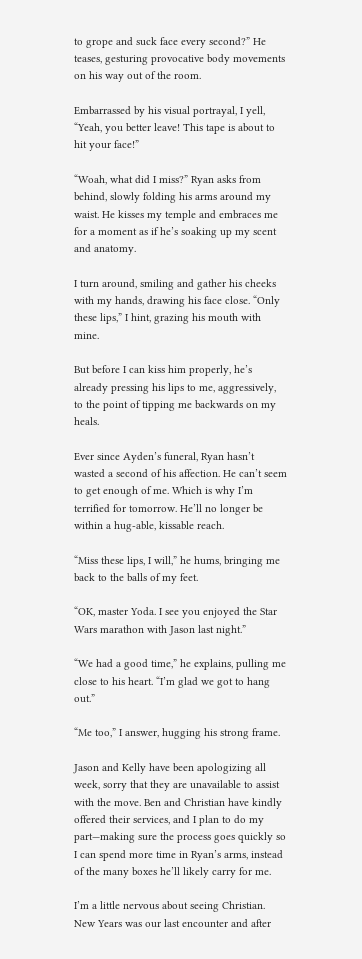to grope and suck face every second?” He teases, gesturing provocative body movements on his way out of the room.

Embarrassed by his visual portrayal, I yell, “Yeah, you better leave! This tape is about to hit your face!”

“Woah, what did I miss?” Ryan asks from behind, slowly folding his arms around my waist. He kisses my temple and embraces me for a moment as if he’s soaking up my scent and anatomy.

I turn around, smiling and gather his cheeks with my hands, drawing his face close. “Only these lips,” I hint, grazing his mouth with mine.

But before I can kiss him properly, he’s already pressing his lips to me, aggressively, to the point of tipping me backwards on my heals.

Ever since Ayden’s funeral, Ryan hasn’t wasted a second of his affection. He can’t seem to get enough of me. Which is why I’m terrified for tomorrow. He’ll no longer be within a hug-able, kissable reach.

“Miss these lips, I will,” he hums, bringing me back to the balls of my feet.

“OK, master Yoda. I see you enjoyed the Star Wars marathon with Jason last night.”

“We had a good time,” he explains, pulling me close to his heart. “I’m glad we got to hang out.”

“Me too,” I answer, hugging his strong frame.

Jason and Kelly have been apologizing all week, sorry that they are unavailable to assist with the move. Ben and Christian have kindly offered their services, and I plan to do my part—making sure the process goes quickly so I can spend more time in Ryan’s arms, instead of the many boxes he’ll likely carry for me.

I’m a little nervous about seeing Christian. New Years was our last encounter and after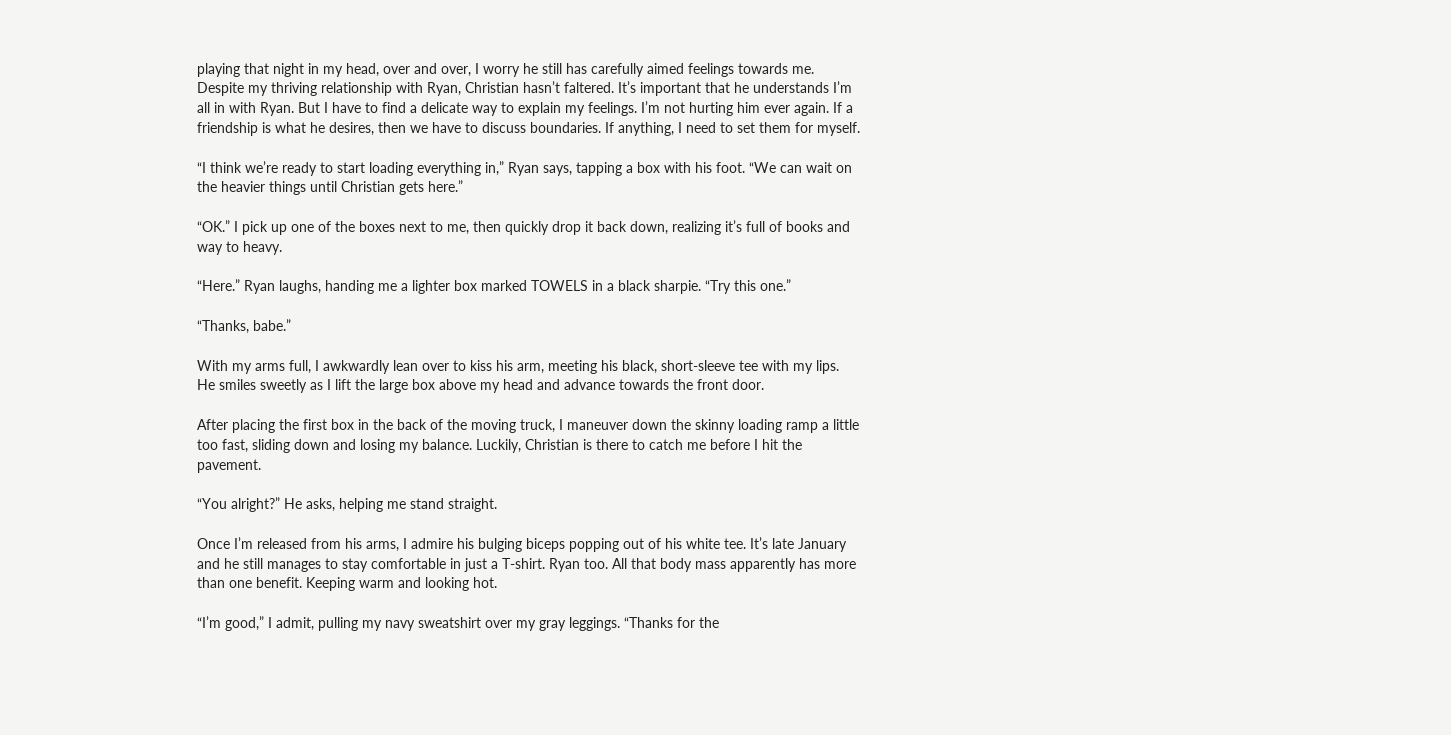playing that night in my head, over and over, I worry he still has carefully aimed feelings towards me. Despite my thriving relationship with Ryan, Christian hasn’t faltered. It’s important that he understands I’m all in with Ryan. But I have to find a delicate way to explain my feelings. I’m not hurting him ever again. If a friendship is what he desires, then we have to discuss boundaries. If anything, I need to set them for myself.

“I think we’re ready to start loading everything in,” Ryan says, tapping a box with his foot. “We can wait on the heavier things until Christian gets here.”

“OK.” I pick up one of the boxes next to me, then quickly drop it back down, realizing it’s full of books and way to heavy.

“Here.” Ryan laughs, handing me a lighter box marked TOWELS in a black sharpie. “Try this one.”

“Thanks, babe.”

With my arms full, I awkwardly lean over to kiss his arm, meeting his black, short-sleeve tee with my lips. He smiles sweetly as I lift the large box above my head and advance towards the front door.

After placing the first box in the back of the moving truck, I maneuver down the skinny loading ramp a little too fast, sliding down and losing my balance. Luckily, Christian is there to catch me before I hit the pavement.

“You alright?” He asks, helping me stand straight.

Once I’m released from his arms, I admire his bulging biceps popping out of his white tee. It’s late January and he still manages to stay comfortable in just a T-shirt. Ryan too. All that body mass apparently has more than one benefit. Keeping warm and looking hot.

“I’m good,” I admit, pulling my navy sweatshirt over my gray leggings. “Thanks for the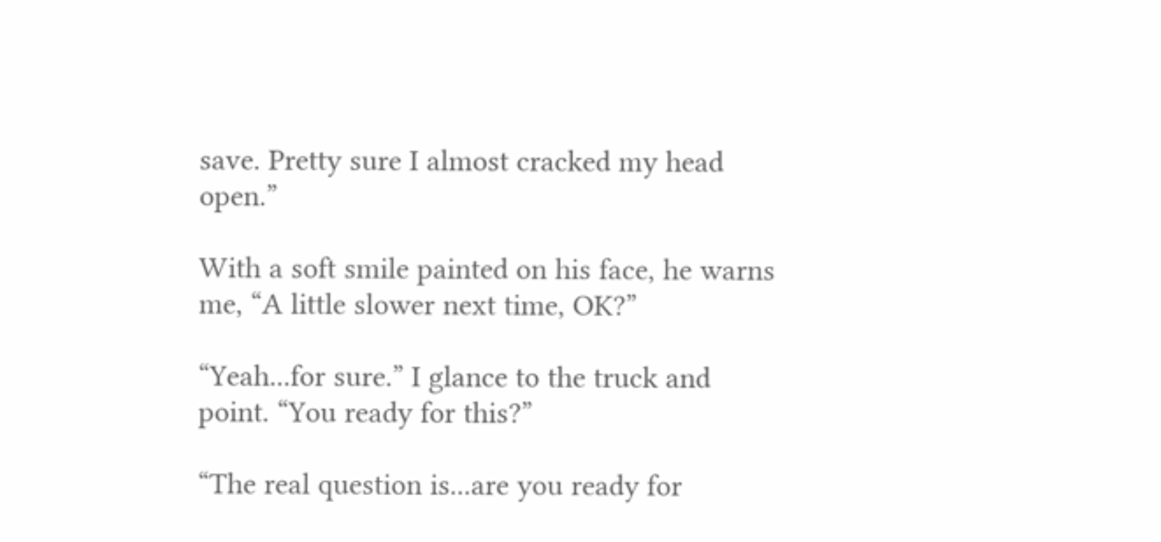save. Pretty sure I almost cracked my head open.”

With a soft smile painted on his face, he warns me, “A little slower next time, OK?”

“Yeah...for sure.” I glance to the truck and point. “You ready for this?”

“The real question is...are you ready for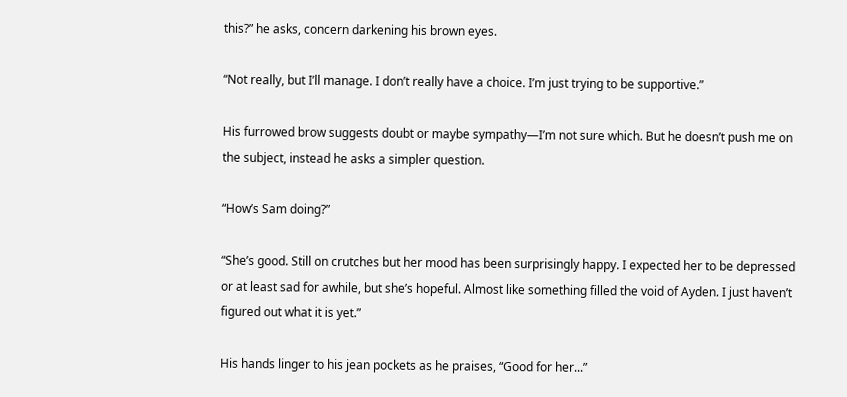this?” he asks, concern darkening his brown eyes.

“Not really, but I’ll manage. I don’t really have a choice. I’m just trying to be supportive.”

His furrowed brow suggests doubt or maybe sympathy—I’m not sure which. But he doesn’t push me on the subject, instead he asks a simpler question.

“How’s Sam doing?”

“She’s good. Still on crutches but her mood has been surprisingly happy. I expected her to be depressed or at least sad for awhile, but she’s hopeful. Almost like something filled the void of Ayden. I just haven’t figured out what it is yet.”

His hands linger to his jean pockets as he praises, “Good for her...”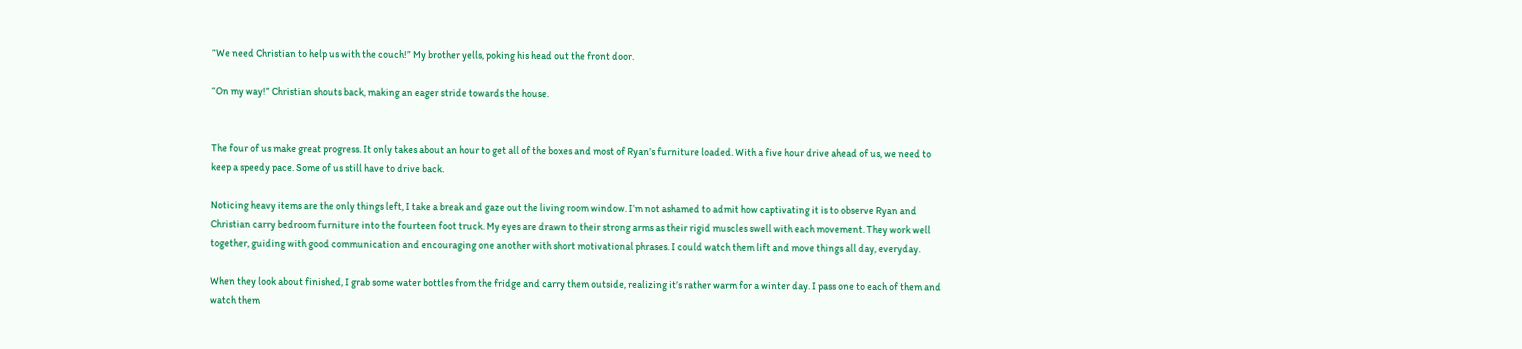“We need Christian to help us with the couch!” My brother yells, poking his head out the front door.

“On my way!” Christian shouts back, making an eager stride towards the house.


The four of us make great progress. It only takes about an hour to get all of the boxes and most of Ryan’s furniture loaded. With a five hour drive ahead of us, we need to keep a speedy pace. Some of us still have to drive back.

Noticing heavy items are the only things left, I take a break and gaze out the living room window. I’m not ashamed to admit how captivating it is to observe Ryan and Christian carry bedroom furniture into the fourteen foot truck. My eyes are drawn to their strong arms as their rigid muscles swell with each movement. They work well together, guiding with good communication and encouraging one another with short motivational phrases. I could watch them lift and move things all day, everyday.

When they look about finished, I grab some water bottles from the fridge and carry them outside, realizing it’s rather warm for a winter day. I pass one to each of them and watch them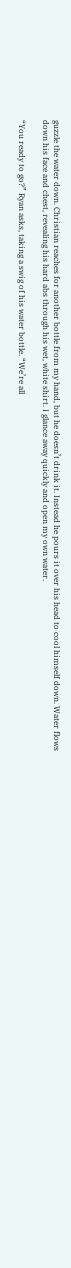guzzle the water down. Christian reaches for another bottle from my hand, but he doesn’t drink it. Instead he pours it over his head to cool himself down. Water flows down his face and chest, revealing his hard abs through his wet, white shirt. I glance away quickly and open my own water.

“You ready to go?” Ryan asks, taking a swig of his water bottle. “We’re all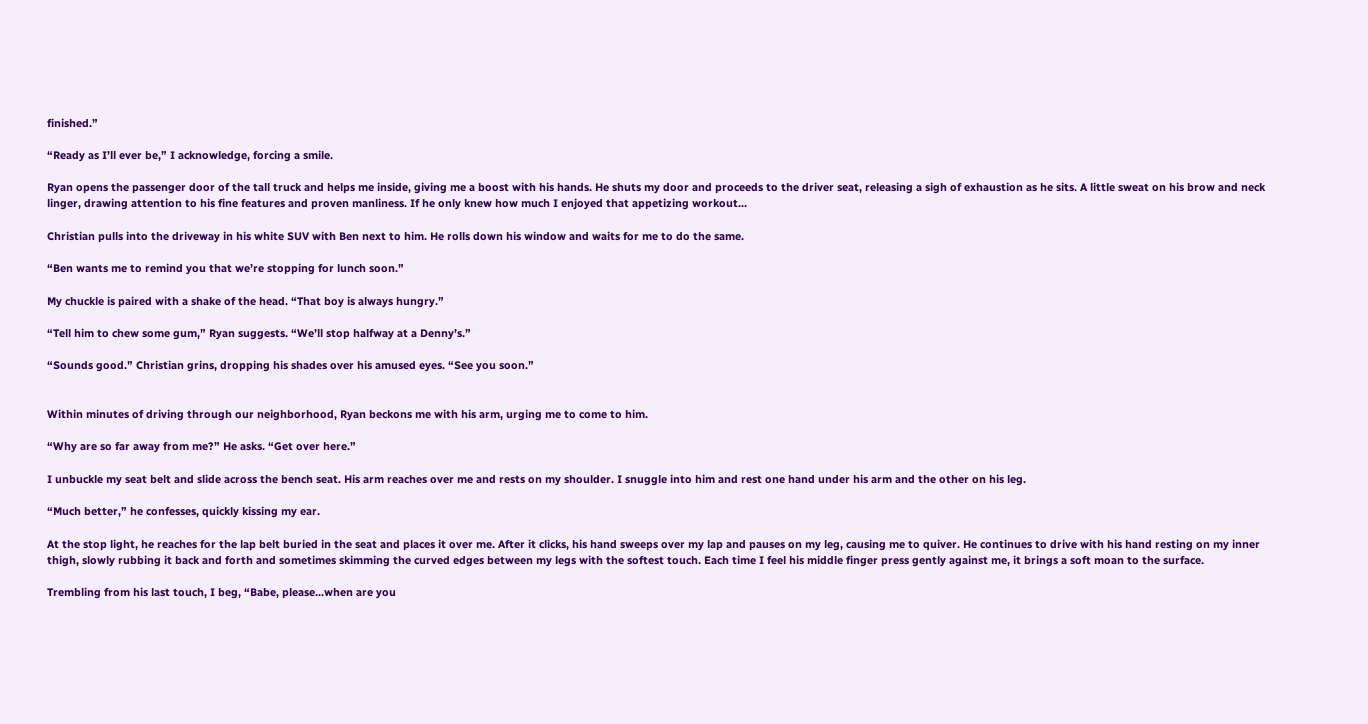finished.”

“Ready as I’ll ever be,” I acknowledge, forcing a smile.

Ryan opens the passenger door of the tall truck and helps me inside, giving me a boost with his hands. He shuts my door and proceeds to the driver seat, releasing a sigh of exhaustion as he sits. A little sweat on his brow and neck linger, drawing attention to his fine features and proven manliness. If he only knew how much I enjoyed that appetizing workout...

Christian pulls into the driveway in his white SUV with Ben next to him. He rolls down his window and waits for me to do the same.

“Ben wants me to remind you that we’re stopping for lunch soon.”

My chuckle is paired with a shake of the head. “That boy is always hungry.”

“Tell him to chew some gum,” Ryan suggests. “We’ll stop halfway at a Denny’s.”

“Sounds good.” Christian grins, dropping his shades over his amused eyes. “See you soon.”


Within minutes of driving through our neighborhood, Ryan beckons me with his arm, urging me to come to him.

“Why are so far away from me?” He asks. “Get over here.”

I unbuckle my seat belt and slide across the bench seat. His arm reaches over me and rests on my shoulder. I snuggle into him and rest one hand under his arm and the other on his leg.

“Much better,” he confesses, quickly kissing my ear.

At the stop light, he reaches for the lap belt buried in the seat and places it over me. After it clicks, his hand sweeps over my lap and pauses on my leg, causing me to quiver. He continues to drive with his hand resting on my inner thigh, slowly rubbing it back and forth and sometimes skimming the curved edges between my legs with the softest touch. Each time I feel his middle finger press gently against me, it brings a soft moan to the surface.

Trembling from his last touch, I beg, “Babe, please...when are you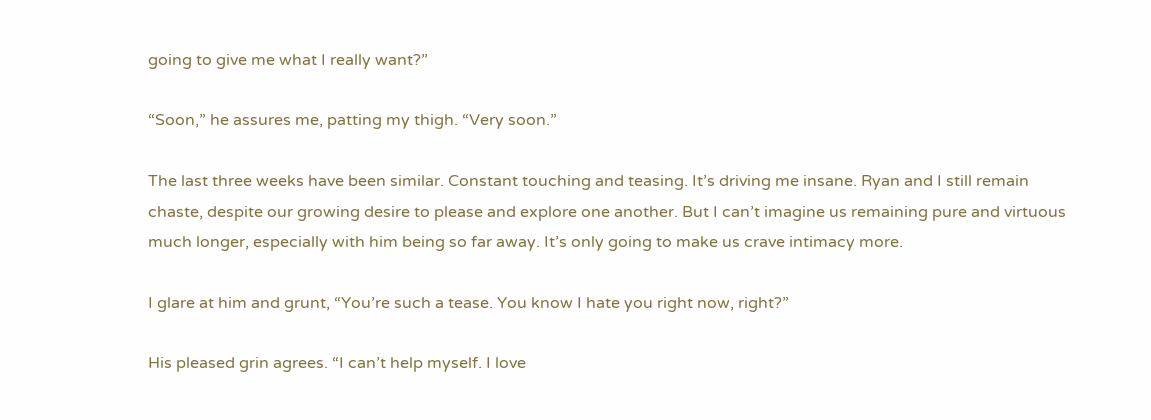going to give me what I really want?”

“Soon,” he assures me, patting my thigh. “Very soon.”

The last three weeks have been similar. Constant touching and teasing. It’s driving me insane. Ryan and I still remain chaste, despite our growing desire to please and explore one another. But I can’t imagine us remaining pure and virtuous much longer, especially with him being so far away. It’s only going to make us crave intimacy more.

I glare at him and grunt, “You’re such a tease. You know I hate you right now, right?”

His pleased grin agrees. “I can’t help myself. I love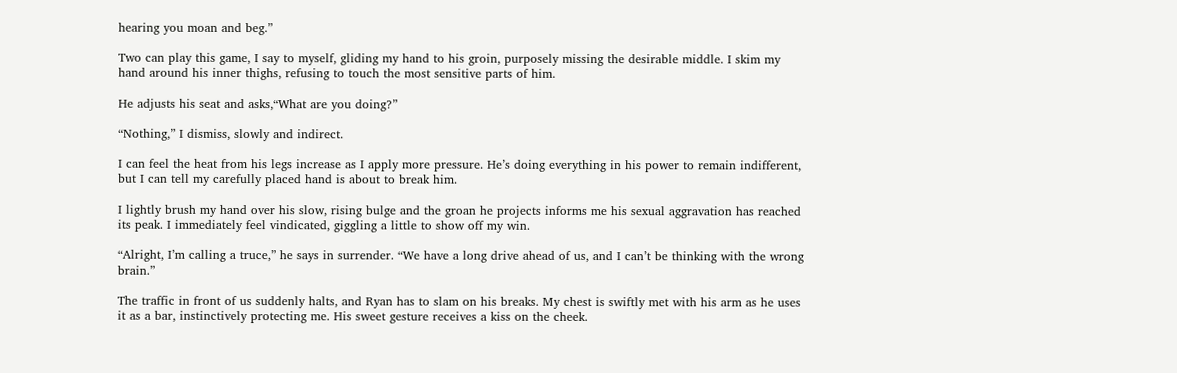hearing you moan and beg.”

Two can play this game, I say to myself, gliding my hand to his groin, purposely missing the desirable middle. I skim my hand around his inner thighs, refusing to touch the most sensitive parts of him.

He adjusts his seat and asks,“What are you doing?”

“Nothing,” I dismiss, slowly and indirect.

I can feel the heat from his legs increase as I apply more pressure. He’s doing everything in his power to remain indifferent, but I can tell my carefully placed hand is about to break him.

I lightly brush my hand over his slow, rising bulge and the groan he projects informs me his sexual aggravation has reached its peak. I immediately feel vindicated, giggling a little to show off my win.

“Alright, I’m calling a truce,” he says in surrender. “We have a long drive ahead of us, and I can’t be thinking with the wrong brain.”

The traffic in front of us suddenly halts, and Ryan has to slam on his breaks. My chest is swiftly met with his arm as he uses it as a bar, instinctively protecting me. His sweet gesture receives a kiss on the cheek.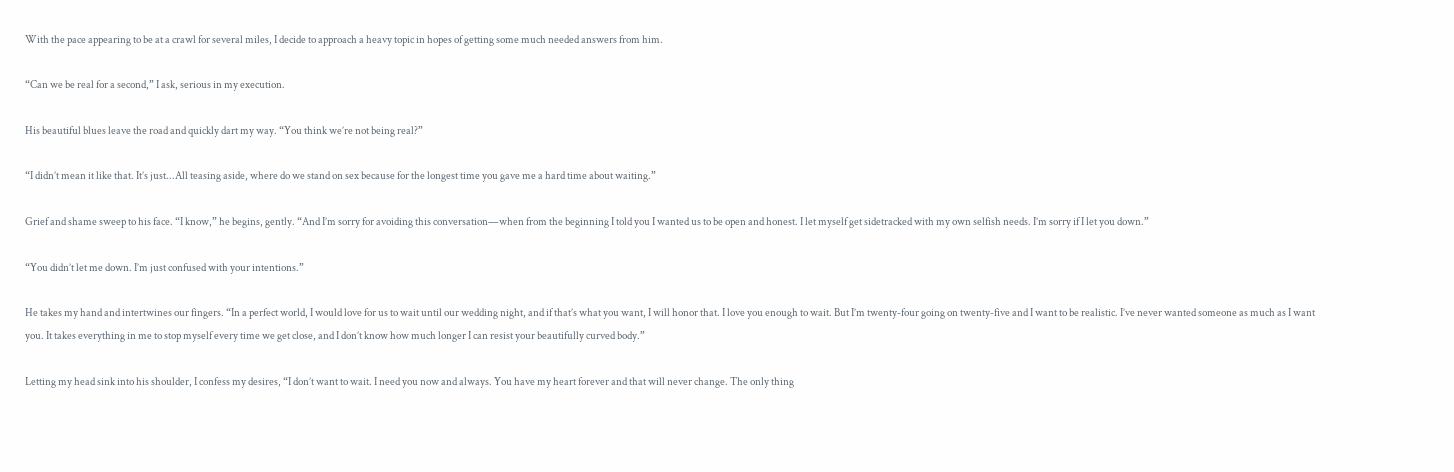With the pace appearing to be at a crawl for several miles, I decide to approach a heavy topic in hopes of getting some much needed answers from him.

“Can we be real for a second,” I ask, serious in my execution.

His beautiful blues leave the road and quickly dart my way. “You think we’re not being real?”

“I didn’t mean it like that. It’s just...All teasing aside, where do we stand on sex because for the longest time you gave me a hard time about waiting.”

Grief and shame sweep to his face. “I know,” he begins, gently. “And I’m sorry for avoiding this conversation—when from the beginning I told you I wanted us to be open and honest. I let myself get sidetracked with my own selfish needs. I’m sorry if I let you down.”

“You didn’t let me down. I’m just confused with your intentions.”

He takes my hand and intertwines our fingers. “In a perfect world, I would love for us to wait until our wedding night, and if that’s what you want, I will honor that. I love you enough to wait. But I’m twenty-four going on twenty-five and I want to be realistic. I’ve never wanted someone as much as I want you. It takes everything in me to stop myself every time we get close, and I don’t know how much longer I can resist your beautifully curved body.”

Letting my head sink into his shoulder, I confess my desires, “I don’t want to wait. I need you now and always. You have my heart forever and that will never change. The only thing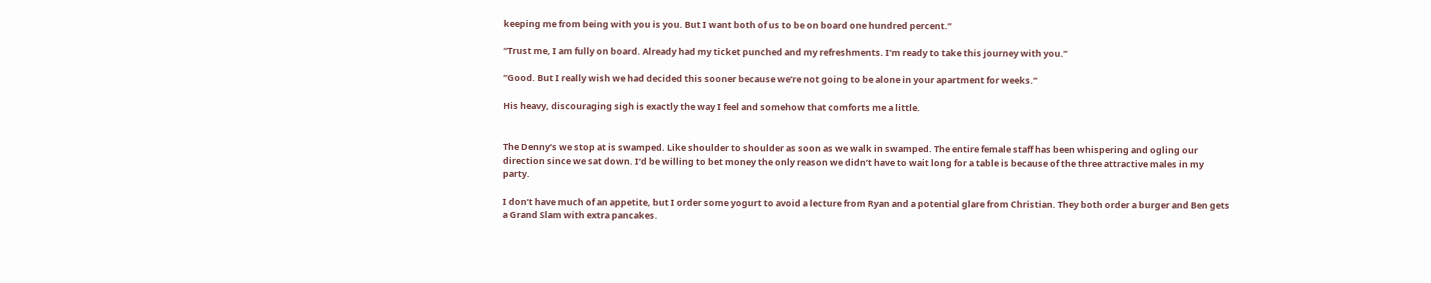keeping me from being with you is you. But I want both of us to be on board one hundred percent.”

“Trust me, I am fully on board. Already had my ticket punched and my refreshments. I’m ready to take this journey with you.”

“Good. But I really wish we had decided this sooner because we’re not going to be alone in your apartment for weeks.”

His heavy, discouraging sigh is exactly the way I feel and somehow that comforts me a little.


The Denny’s we stop at is swamped. Like shoulder to shoulder as soon as we walk in swamped. The entire female staff has been whispering and ogling our direction since we sat down. I’d be willing to bet money the only reason we didn’t have to wait long for a table is because of the three attractive males in my party.

I don’t have much of an appetite, but I order some yogurt to avoid a lecture from Ryan and a potential glare from Christian. They both order a burger and Ben gets a Grand Slam with extra pancakes.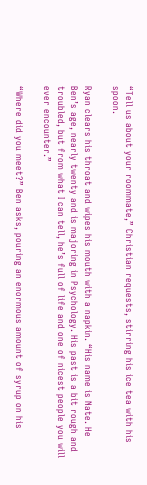“Tell us about your roommate,” Christian requests, stirring his ice tea with his spoon.

Ryan clears his throat and wipes his mouth with a napkin. “His name is Nate. He Ben’s age, nearly twenty and is majoring in Psychology. His past is a bit rough and troubled, but from what I can tell, he’s full of life and one of nicest people you will ever encounter.”

“Where did you meet?” Ben asks, pouring an enormous amount of syrup on his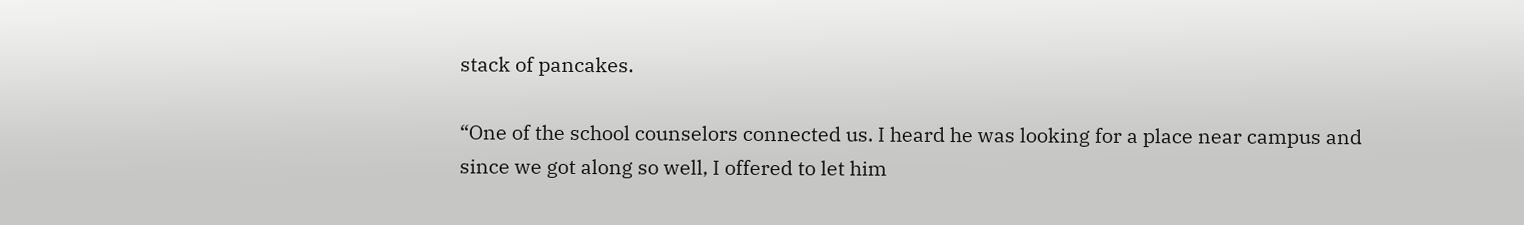stack of pancakes.

“One of the school counselors connected us. I heard he was looking for a place near campus and since we got along so well, I offered to let him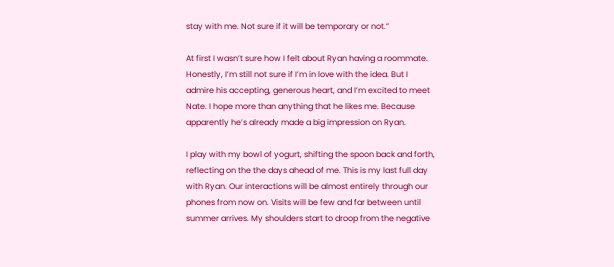stay with me. Not sure if it will be temporary or not.”

At first I wasn’t sure how I felt about Ryan having a roommate. Honestly, I’m still not sure if I’m in love with the idea. But I admire his accepting, generous heart, and I’m excited to meet Nate. I hope more than anything that he likes me. Because apparently he’s already made a big impression on Ryan.

I play with my bowl of yogurt, shifting the spoon back and forth, reflecting on the the days ahead of me. This is my last full day with Ryan. Our interactions will be almost entirely through our phones from now on. Visits will be few and far between until summer arrives. My shoulders start to droop from the negative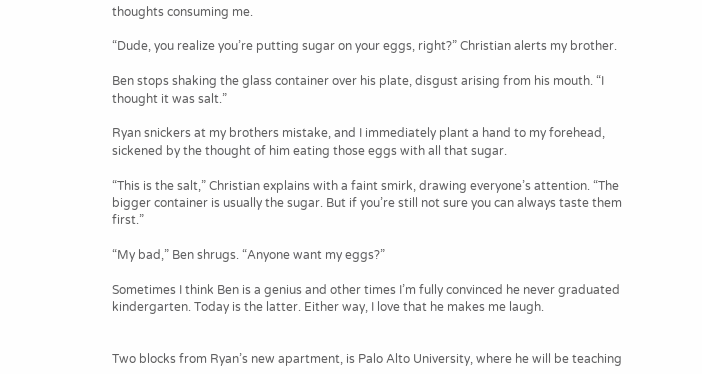thoughts consuming me.

“Dude, you realize you’re putting sugar on your eggs, right?” Christian alerts my brother.

Ben stops shaking the glass container over his plate, disgust arising from his mouth. “I thought it was salt.”

Ryan snickers at my brothers mistake, and I immediately plant a hand to my forehead, sickened by the thought of him eating those eggs with all that sugar.

“This is the salt,” Christian explains with a faint smirk, drawing everyone’s attention. “The bigger container is usually the sugar. But if you’re still not sure you can always taste them first.”

“My bad,” Ben shrugs. “Anyone want my eggs?”

Sometimes I think Ben is a genius and other times I’m fully convinced he never graduated kindergarten. Today is the latter. Either way, I love that he makes me laugh.


Two blocks from Ryan’s new apartment, is Palo Alto University, where he will be teaching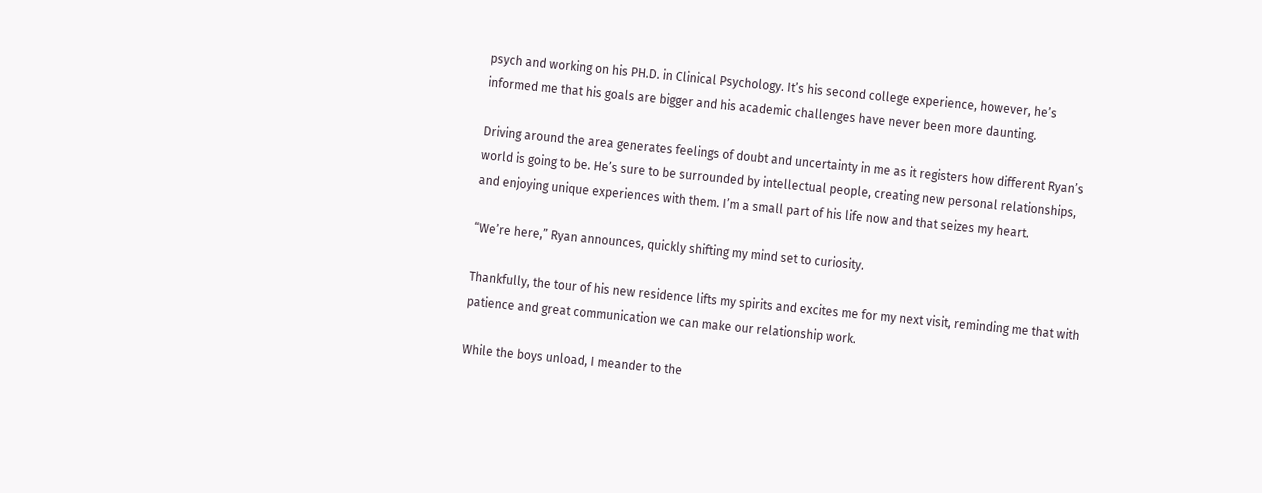psych and working on his PH.D. in Clinical Psychology. It’s his second college experience, however, he’s informed me that his goals are bigger and his academic challenges have never been more daunting.

Driving around the area generates feelings of doubt and uncertainty in me as it registers how different Ryan’s world is going to be. He’s sure to be surrounded by intellectual people, creating new personal relationships, and enjoying unique experiences with them. I’m a small part of his life now and that seizes my heart.

“We’re here,” Ryan announces, quickly shifting my mind set to curiosity.

Thankfully, the tour of his new residence lifts my spirits and excites me for my next visit, reminding me that with patience and great communication we can make our relationship work.

While the boys unload, I meander to the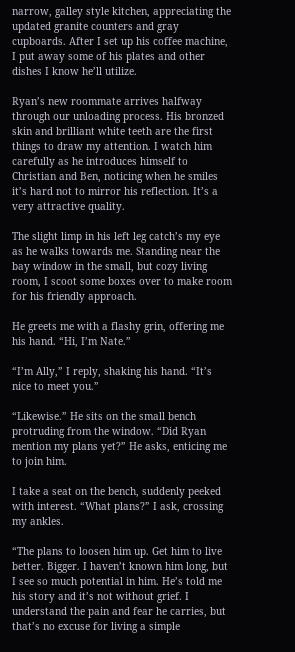narrow, galley style kitchen, appreciating the updated granite counters and gray cupboards. After I set up his coffee machine, I put away some of his plates and other dishes I know he’ll utilize.

Ryan’s new roommate arrives halfway through our unloading process. His bronzed skin and brilliant white teeth are the first things to draw my attention. I watch him carefully as he introduces himself to Christian and Ben, noticing when he smiles it’s hard not to mirror his reflection. It’s a very attractive quality.

The slight limp in his left leg catch’s my eye as he walks towards me. Standing near the bay window in the small, but cozy living room, I scoot some boxes over to make room for his friendly approach.

He greets me with a flashy grin, offering me his hand. “Hi, I’m Nate.”

“I’m Ally,” I reply, shaking his hand. “It’s nice to meet you.”

“Likewise.” He sits on the small bench protruding from the window. “Did Ryan mention my plans yet?” He asks, enticing me to join him.

I take a seat on the bench, suddenly peeked with interest. “What plans?” I ask, crossing my ankles.

“The plans to loosen him up. Get him to live better. Bigger. I haven’t known him long, but I see so much potential in him. He’s told me his story and it’s not without grief. I understand the pain and fear he carries, but that’s no excuse for living a simple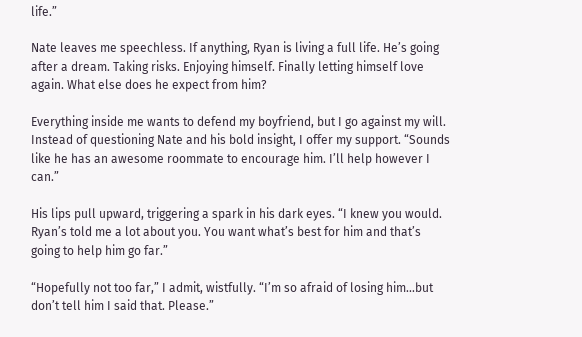life.”

Nate leaves me speechless. If anything, Ryan is living a full life. He’s going after a dream. Taking risks. Enjoying himself. Finally letting himself love again. What else does he expect from him?

Everything inside me wants to defend my boyfriend, but I go against my will. Instead of questioning Nate and his bold insight, I offer my support. “Sounds like he has an awesome roommate to encourage him. I’ll help however I can.”

His lips pull upward, triggering a spark in his dark eyes. “I knew you would. Ryan’s told me a lot about you. You want what’s best for him and that’s going to help him go far.”

“Hopefully not too far,” I admit, wistfully. “I’m so afraid of losing him...but don’t tell him I said that. Please.”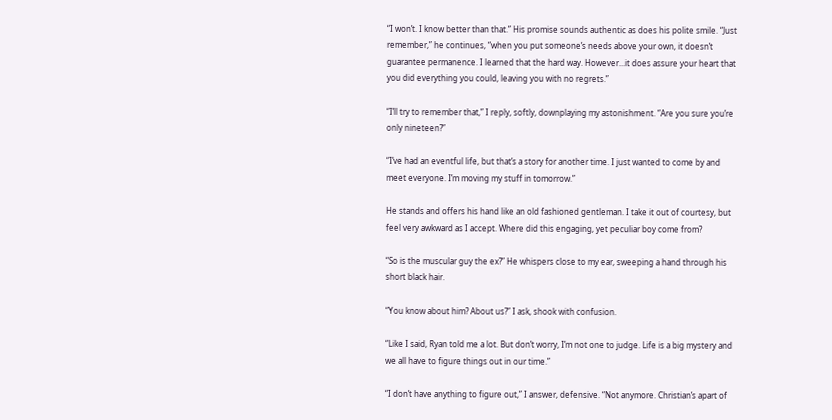“I won’t. I know better than that.” His promise sounds authentic as does his polite smile. “Just remember,” he continues, “when you put someone’s needs above your own, it doesn’t guarantee permanence. I learned that the hard way. However...it does assure your heart that you did everything you could, leaving you with no regrets.”

“I’ll try to remember that,” I reply, softly, downplaying my astonishment. “Are you sure you’re only nineteen?”

“I’ve had an eventful life, but that’s a story for another time. I just wanted to come by and meet everyone. I’m moving my stuff in tomorrow.”

He stands and offers his hand like an old fashioned gentleman. I take it out of courtesy, but feel very awkward as I accept. Where did this engaging, yet peculiar boy come from?

“So is the muscular guy the ex?” He whispers close to my ear, sweeping a hand through his short black hair.

“You know about him? About us?” I ask, shook with confusion.

“Like I said, Ryan told me a lot. But don’t worry, I’m not one to judge. Life is a big mystery and we all have to figure things out in our time.”

“I don’t have anything to figure out,” I answer, defensive. “Not anymore. Christian’s apart of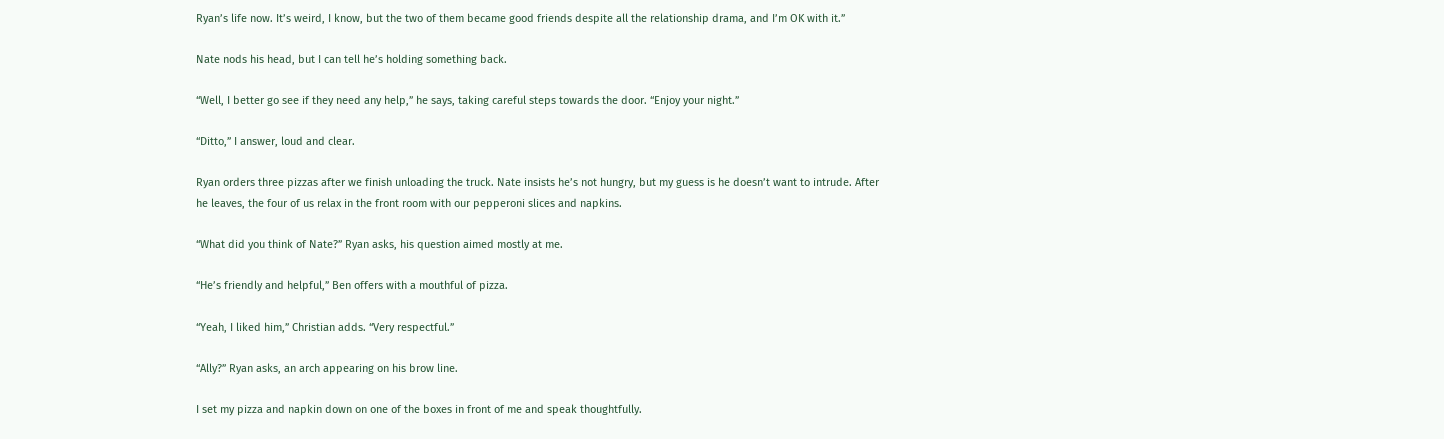Ryan’s life now. It’s weird, I know, but the two of them became good friends despite all the relationship drama, and I’m OK with it.”

Nate nods his head, but I can tell he’s holding something back.

“Well, I better go see if they need any help,” he says, taking careful steps towards the door. “Enjoy your night.”

“Ditto,” I answer, loud and clear.

Ryan orders three pizzas after we finish unloading the truck. Nate insists he’s not hungry, but my guess is he doesn’t want to intrude. After he leaves, the four of us relax in the front room with our pepperoni slices and napkins.

“What did you think of Nate?” Ryan asks, his question aimed mostly at me.

“He’s friendly and helpful,” Ben offers with a mouthful of pizza.

“Yeah, I liked him,” Christian adds. “Very respectful.”

“Ally?” Ryan asks, an arch appearing on his brow line.

I set my pizza and napkin down on one of the boxes in front of me and speak thoughtfully.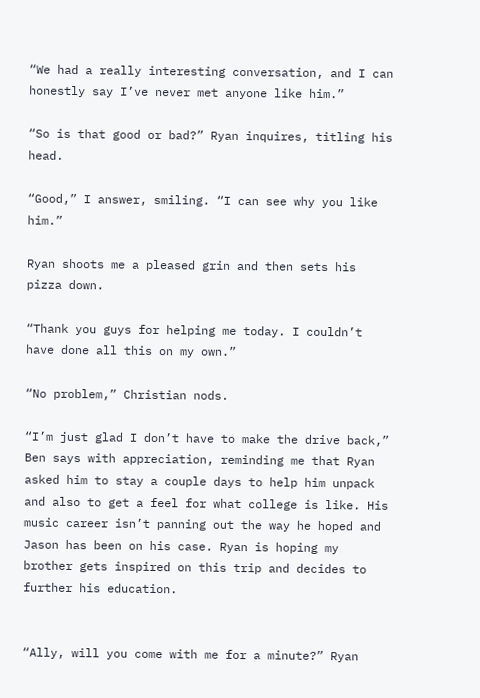“We had a really interesting conversation, and I can honestly say I’ve never met anyone like him.”

“So is that good or bad?” Ryan inquires, titling his head.

“Good,” I answer, smiling. “I can see why you like him.”

Ryan shoots me a pleased grin and then sets his pizza down.

“Thank you guys for helping me today. I couldn’t have done all this on my own.”

“No problem,” Christian nods.

“I’m just glad I don’t have to make the drive back,” Ben says with appreciation, reminding me that Ryan asked him to stay a couple days to help him unpack and also to get a feel for what college is like. His music career isn’t panning out the way he hoped and Jason has been on his case. Ryan is hoping my brother gets inspired on this trip and decides to further his education.


“Ally, will you come with me for a minute?” Ryan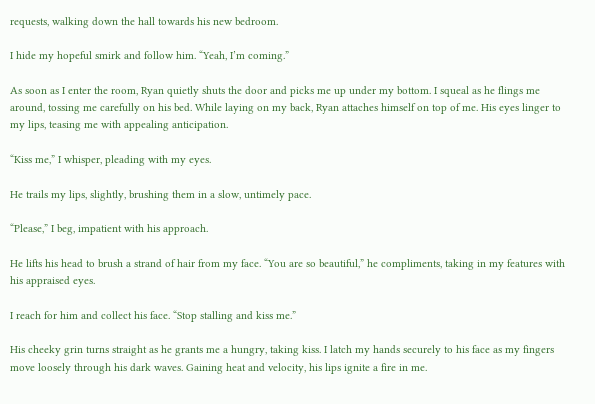requests, walking down the hall towards his new bedroom.

I hide my hopeful smirk and follow him. “Yeah, I’m coming.”

As soon as I enter the room, Ryan quietly shuts the door and picks me up under my bottom. I squeal as he flings me around, tossing me carefully on his bed. While laying on my back, Ryan attaches himself on top of me. His eyes linger to my lips, teasing me with appealing anticipation.

“Kiss me,” I whisper, pleading with my eyes.

He trails my lips, slightly, brushing them in a slow, untimely pace.

“Please,” I beg, impatient with his approach.

He lifts his head to brush a strand of hair from my face. “You are so beautiful,” he compliments, taking in my features with his appraised eyes.

I reach for him and collect his face. “Stop stalling and kiss me.”

His cheeky grin turns straight as he grants me a hungry, taking kiss. I latch my hands securely to his face as my fingers move loosely through his dark waves. Gaining heat and velocity, his lips ignite a fire in me.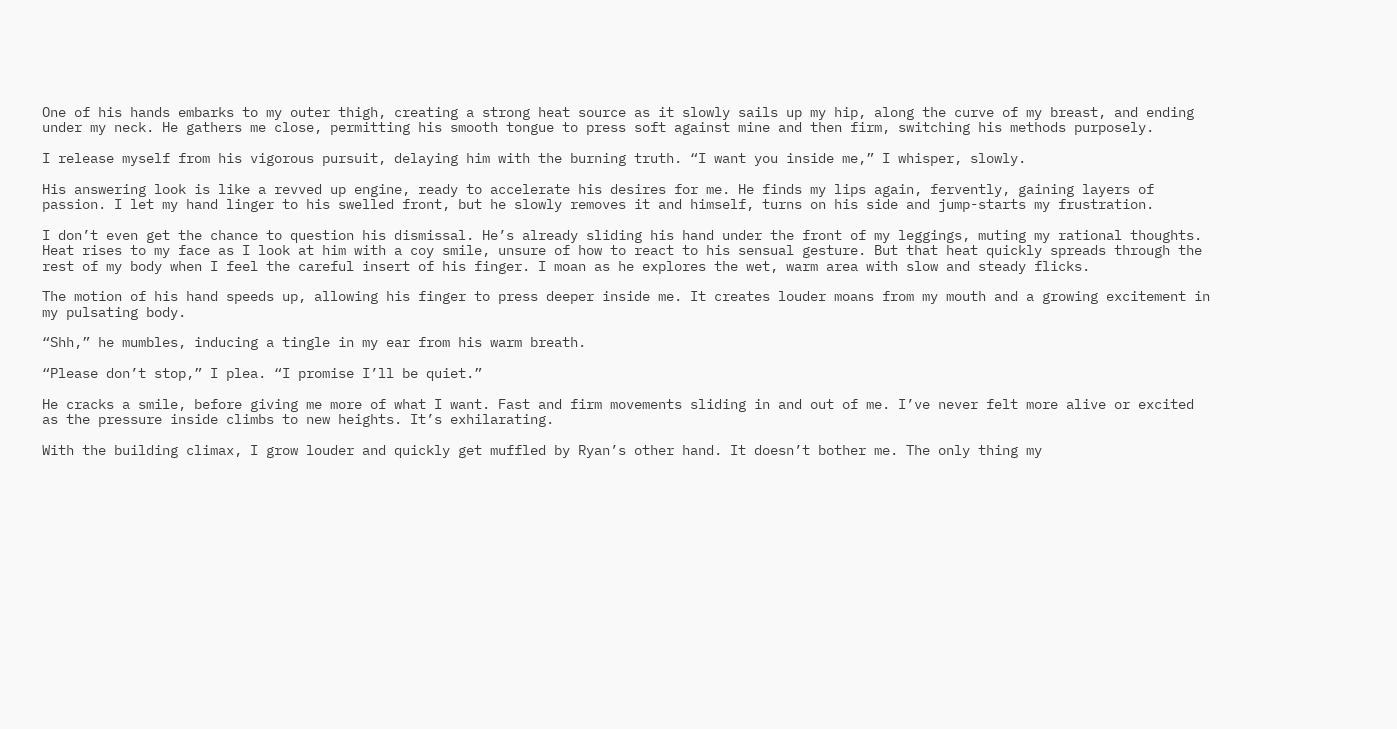One of his hands embarks to my outer thigh, creating a strong heat source as it slowly sails up my hip, along the curve of my breast, and ending under my neck. He gathers me close, permitting his smooth tongue to press soft against mine and then firm, switching his methods purposely.

I release myself from his vigorous pursuit, delaying him with the burning truth. “I want you inside me,” I whisper, slowly.

His answering look is like a revved up engine, ready to accelerate his desires for me. He finds my lips again, fervently, gaining layers of passion. I let my hand linger to his swelled front, but he slowly removes it and himself, turns on his side and jump-starts my frustration.

I don’t even get the chance to question his dismissal. He’s already sliding his hand under the front of my leggings, muting my rational thoughts. Heat rises to my face as I look at him with a coy smile, unsure of how to react to his sensual gesture. But that heat quickly spreads through the rest of my body when I feel the careful insert of his finger. I moan as he explores the wet, warm area with slow and steady flicks.

The motion of his hand speeds up, allowing his finger to press deeper inside me. It creates louder moans from my mouth and a growing excitement in my pulsating body.

“Shh,” he mumbles, inducing a tingle in my ear from his warm breath.

“Please don’t stop,” I plea. “I promise I’ll be quiet.”

He cracks a smile, before giving me more of what I want. Fast and firm movements sliding in and out of me. I’ve never felt more alive or excited as the pressure inside climbs to new heights. It’s exhilarating.

With the building climax, I grow louder and quickly get muffled by Ryan’s other hand. It doesn’t bother me. The only thing my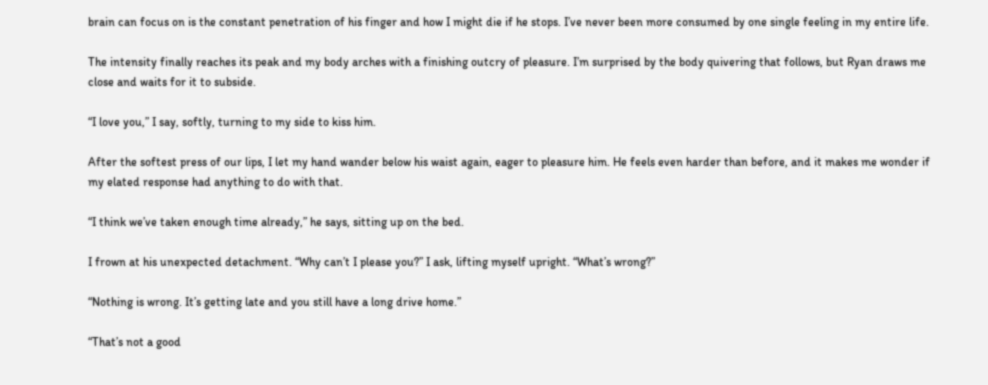brain can focus on is the constant penetration of his finger and how I might die if he stops. I’ve never been more consumed by one single feeling in my entire life.

The intensity finally reaches its peak and my body arches with a finishing outcry of pleasure. I’m surprised by the body quivering that follows, but Ryan draws me close and waits for it to subside.

“I love you,” I say, softly, turning to my side to kiss him.

After the softest press of our lips, I let my hand wander below his waist again, eager to pleasure him. He feels even harder than before, and it makes me wonder if my elated response had anything to do with that.

“I think we’ve taken enough time already,” he says, sitting up on the bed.

I frown at his unexpected detachment. “Why can’t I please you?” I ask, lifting myself upright. “What’s wrong?”

“Nothing is wrong. It’s getting late and you still have a long drive home.”

“That’s not a good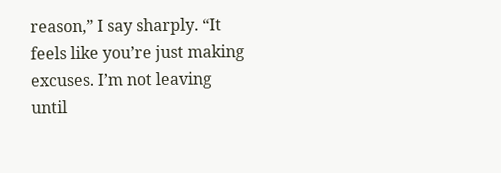reason,” I say sharply. “It feels like you’re just making excuses. I’m not leaving until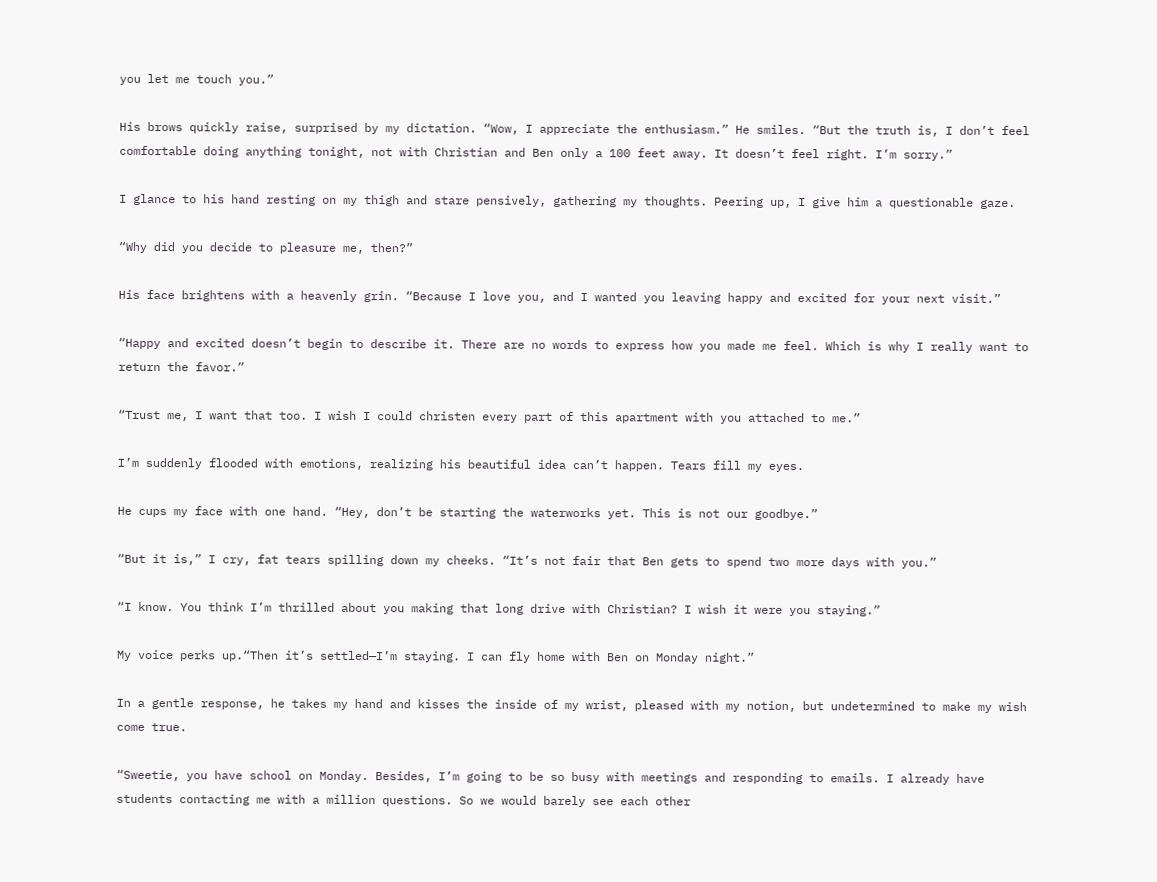you let me touch you.”

His brows quickly raise, surprised by my dictation. “Wow, I appreciate the enthusiasm.” He smiles. “But the truth is, I don’t feel comfortable doing anything tonight, not with Christian and Ben only a 100 feet away. It doesn’t feel right. I’m sorry.”

I glance to his hand resting on my thigh and stare pensively, gathering my thoughts. Peering up, I give him a questionable gaze.

“Why did you decide to pleasure me, then?”

His face brightens with a heavenly grin. “Because I love you, and I wanted you leaving happy and excited for your next visit.”

“Happy and excited doesn’t begin to describe it. There are no words to express how you made me feel. Which is why I really want to return the favor.”

“Trust me, I want that too. I wish I could christen every part of this apartment with you attached to me.”

I’m suddenly flooded with emotions, realizing his beautiful idea can’t happen. Tears fill my eyes.

He cups my face with one hand. “Hey, don’t be starting the waterworks yet. This is not our goodbye.”

“But it is,” I cry, fat tears spilling down my cheeks. “It’s not fair that Ben gets to spend two more days with you.”

“I know. You think I’m thrilled about you making that long drive with Christian? I wish it were you staying.”

My voice perks up.“Then it’s settled—I’m staying. I can fly home with Ben on Monday night.”

In a gentle response, he takes my hand and kisses the inside of my wrist, pleased with my notion, but undetermined to make my wish come true.

“Sweetie, you have school on Monday. Besides, I’m going to be so busy with meetings and responding to emails. I already have students contacting me with a million questions. So we would barely see each other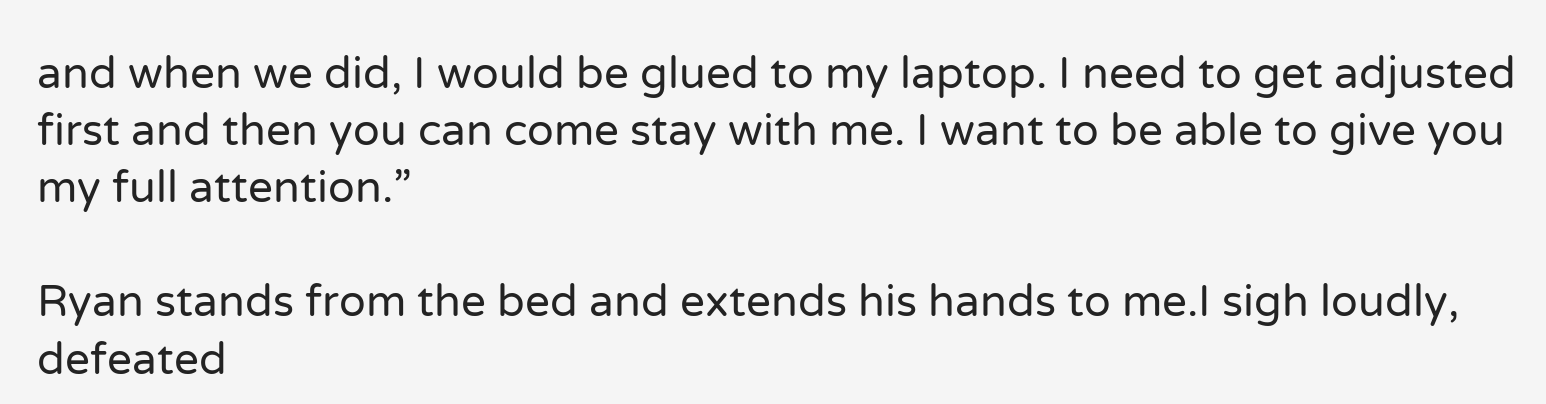and when we did, I would be glued to my laptop. I need to get adjusted first and then you can come stay with me. I want to be able to give you my full attention.”

Ryan stands from the bed and extends his hands to me.I sigh loudly, defeated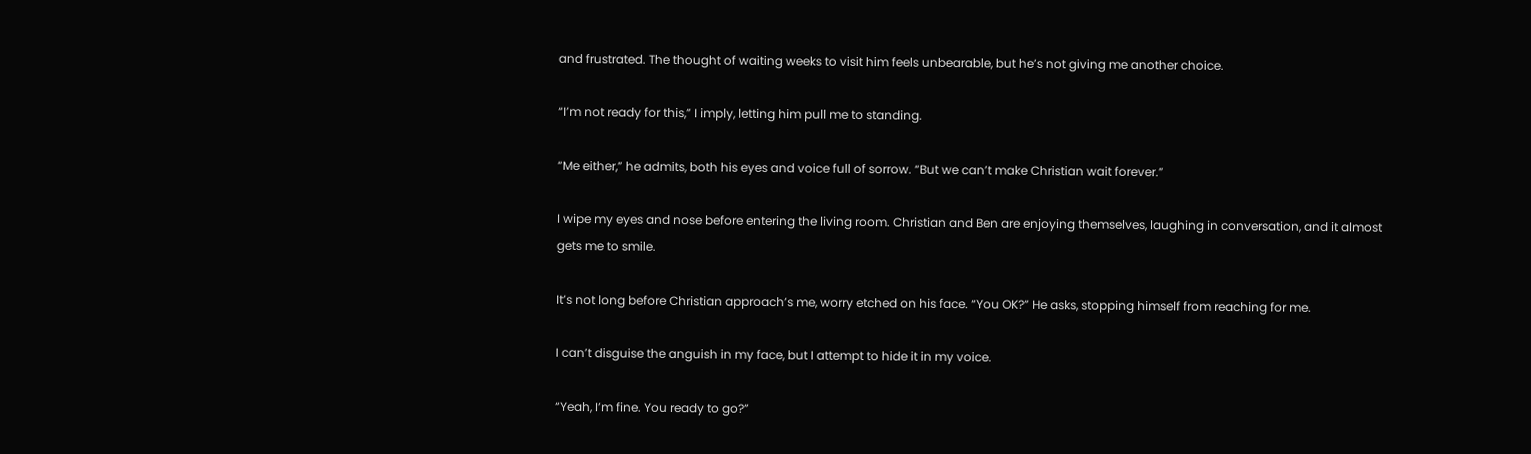and frustrated. The thought of waiting weeks to visit him feels unbearable, but he’s not giving me another choice.

“I’m not ready for this,” I imply, letting him pull me to standing.

“Me either,” he admits, both his eyes and voice full of sorrow. “But we can’t make Christian wait forever.”

I wipe my eyes and nose before entering the living room. Christian and Ben are enjoying themselves, laughing in conversation, and it almost gets me to smile.

It’s not long before Christian approach’s me, worry etched on his face. “You OK?” He asks, stopping himself from reaching for me.

I can’t disguise the anguish in my face, but I attempt to hide it in my voice.

“Yeah, I’m fine. You ready to go?”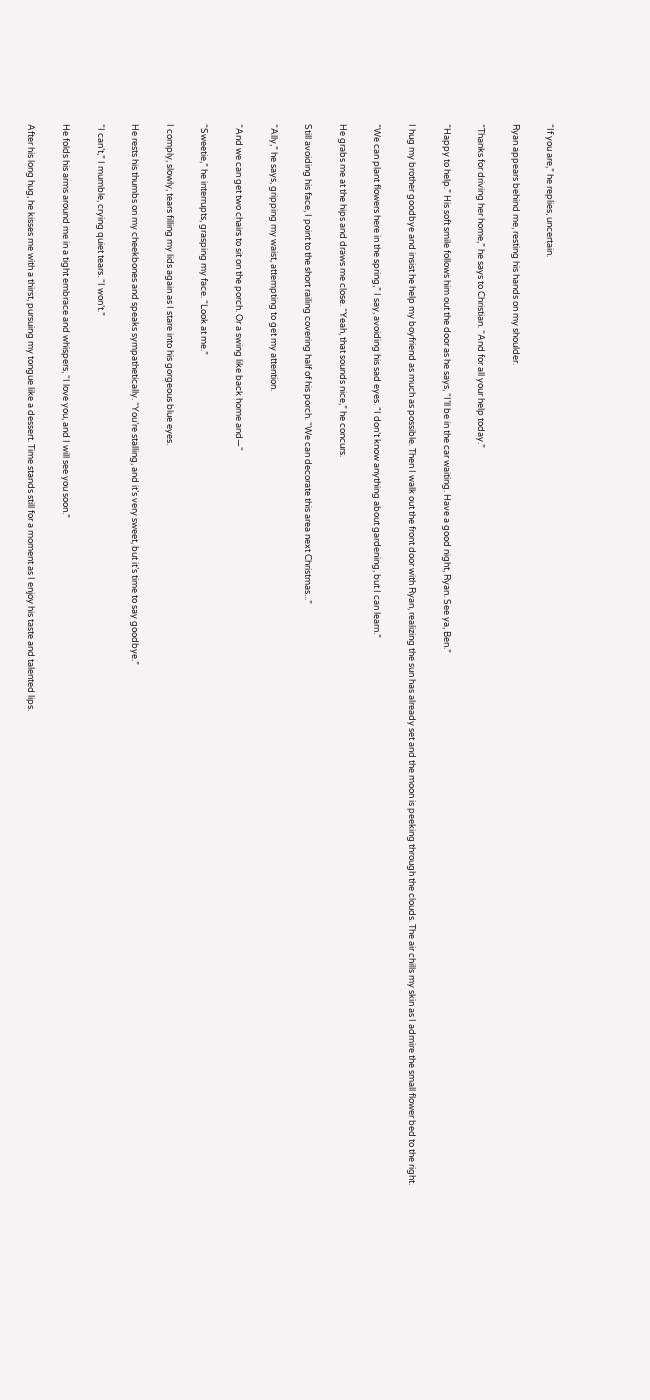“If you are,” he replies, uncertain.

Ryan appears behind me, resting his hands on my shoulder.

“Thanks for driving her home,” he says to Christian. “And for all your help today.”

“Happy to help.” His soft smile follows him out the door as he says, “I’ll be in the car waiting. Have a good night, Ryan. See ya, Ben.”

I hug my brother goodbye and insist he help my boyfriend as much as possible. Then I walk out the front door with Ryan, realizing the sun has already set and the moon is peeking through the clouds. The air chills my skin as I admire the small flower bed to the right.

“We can plant flowers here in the spring,” I say, avoiding his sad eyes. “I don’t know anything about gardening, but I can learn.”

He grabs me at the hips and draws me close. “Yeah, that sounds nice,” he concurs.

Still avoiding his face, I point to the short railing covering half of his porch. “We can decorate this area next Christmas...”

“Ally,” he says, gripping my waist, attempting to get my attention.

“And we can get two chairs to sit on the porch. Or a swing like back home and—“

“Sweetie,” he interrupts, grasping my face. “Look at me.”

I comply, slowly, tears filling my lids again as I stare into his gorgeous blue eyes.

He rests his thumbs on my cheekbones and speaks sympathetically. “You’re stalling, and it’s very sweet, but it’s time to say goodbye.”

“I can’t,” I mumble, crying quiet tears. “I won’t.”

He folds his arms around me in a tight embrace and whispers, “I love you, and I will see you soon.”

After his long hug, he kisses me with a thirst, pursuing my tongue like a dessert. Time stands still for a moment as I enjoy his taste and talented lips.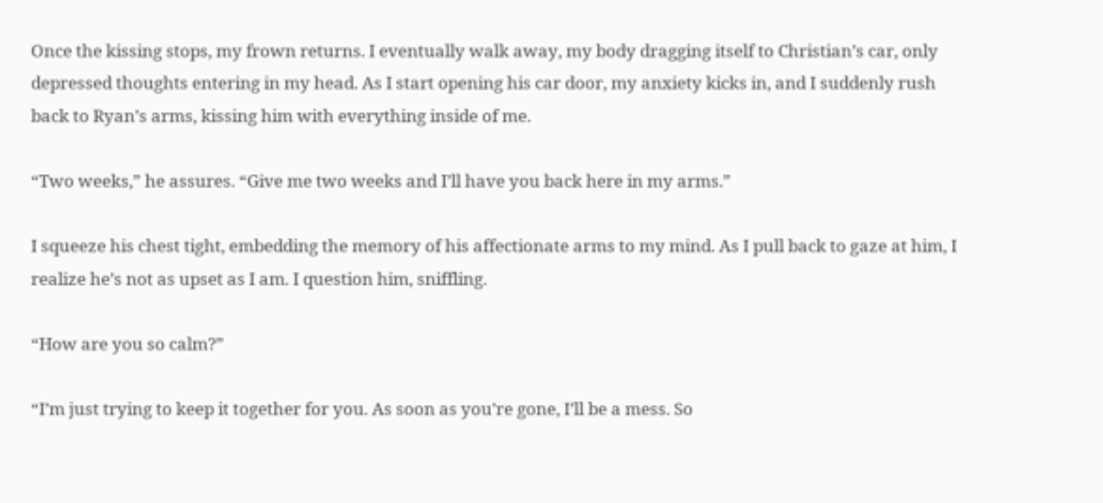Once the kissing stops, my frown returns. I eventually walk away, my body dragging itself to Christian’s car, only depressed thoughts entering in my head. As I start opening his car door, my anxiety kicks in, and I suddenly rush back to Ryan’s arms, kissing him with everything inside of me.

“Two weeks,” he assures. “Give me two weeks and I’ll have you back here in my arms.”

I squeeze his chest tight, embedding the memory of his affectionate arms to my mind. As I pull back to gaze at him, I realize he’s not as upset as I am. I question him, sniffling.

“How are you so calm?”

“I’m just trying to keep it together for you. As soon as you’re gone, I’ll be a mess. So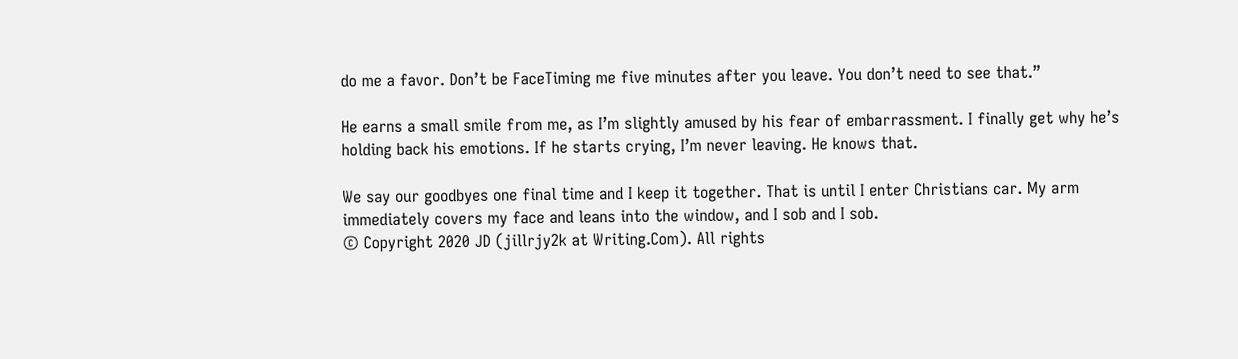do me a favor. Don’t be FaceTiming me five minutes after you leave. You don’t need to see that.”

He earns a small smile from me, as I’m slightly amused by his fear of embarrassment. I finally get why he’s holding back his emotions. If he starts crying, I’m never leaving. He knows that.

We say our goodbyes one final time and I keep it together. That is until I enter Christians car. My arm immediately covers my face and leans into the window, and I sob and I sob.
© Copyright 2020 JD (jillrjy2k at Writing.Com). All rights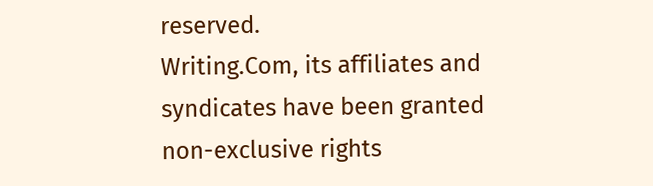reserved.
Writing.Com, its affiliates and syndicates have been granted non-exclusive rights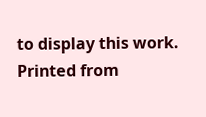to display this work.
Printed from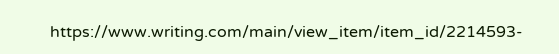https://www.writing.com/main/view_item/item_id/2214593-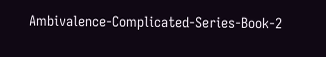Ambivalence-Complicated-Series-Book-2